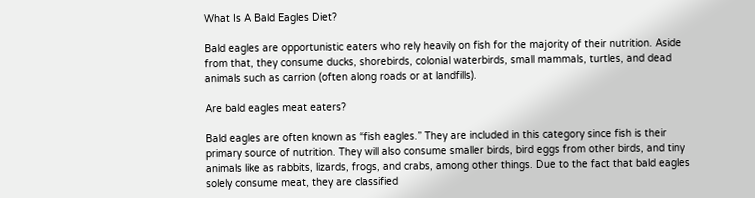What Is A Bald Eagles Diet?

Bald eagles are opportunistic eaters who rely heavily on fish for the majority of their nutrition. Aside from that, they consume ducks, shorebirds, colonial waterbirds, small mammals, turtles, and dead animals such as carrion (often along roads or at landfills).

Are bald eagles meat eaters?

Bald eagles are often known as “fish eagles.” They are included in this category since fish is their primary source of nutrition. They will also consume smaller birds, bird eggs from other birds, and tiny animals like as rabbits, lizards, frogs, and crabs, among other things. Due to the fact that bald eagles solely consume meat, they are classified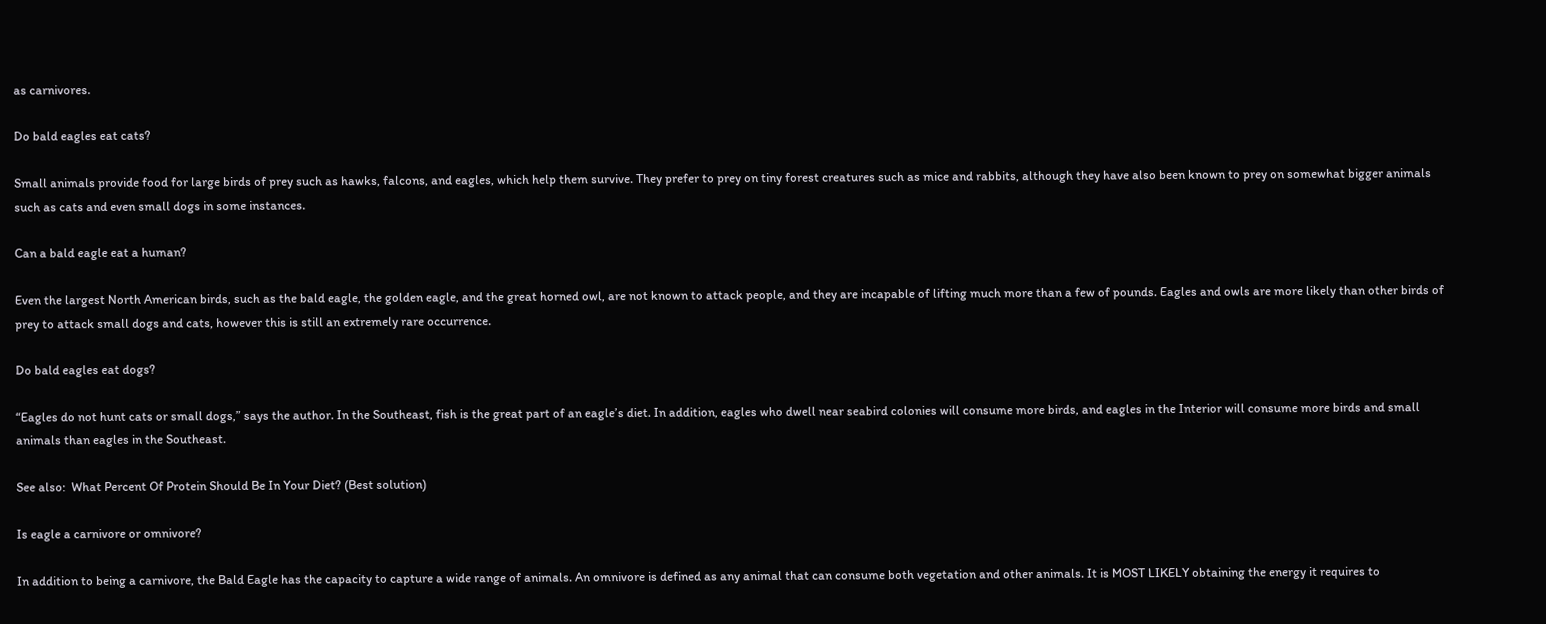as carnivores.

Do bald eagles eat cats?

Small animals provide food for large birds of prey such as hawks, falcons, and eagles, which help them survive. They prefer to prey on tiny forest creatures such as mice and rabbits, although they have also been known to prey on somewhat bigger animals such as cats and even small dogs in some instances.

Can a bald eagle eat a human?

Even the largest North American birds, such as the bald eagle, the golden eagle, and the great horned owl, are not known to attack people, and they are incapable of lifting much more than a few of pounds. Eagles and owls are more likely than other birds of prey to attack small dogs and cats, however this is still an extremely rare occurrence.

Do bald eagles eat dogs?

“Eagles do not hunt cats or small dogs,” says the author. In the Southeast, fish is the great part of an eagle’s diet. In addition, eagles who dwell near seabird colonies will consume more birds, and eagles in the Interior will consume more birds and small animals than eagles in the Southeast.

See also:  What Percent Of Protein Should Be In Your Diet? (Best solution)

Is eagle a carnivore or omnivore?

In addition to being a carnivore, the Bald Eagle has the capacity to capture a wide range of animals. An omnivore is defined as any animal that can consume both vegetation and other animals. It is MOST LIKELY obtaining the energy it requires to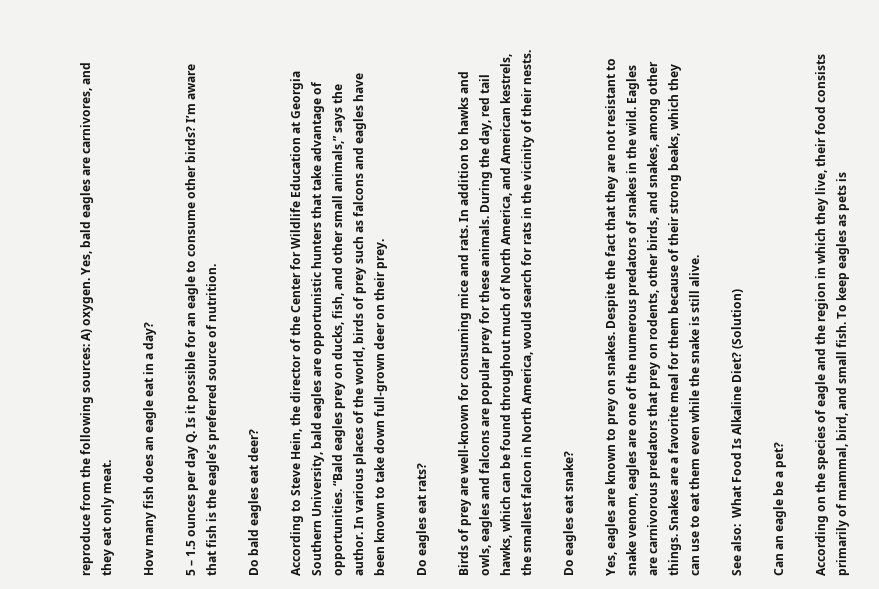reproduce from the following sources: A) oxygen. Yes, bald eagles are carnivores, and they eat only meat.

How many fish does an eagle eat in a day?

5 – 1.5 ounces per day Q. Is it possible for an eagle to consume other birds? I’m aware that fish is the eagle’s preferred source of nutrition.

Do bald eagles eat deer?

According to Steve Hein, the director of the Center for Wildlife Education at Georgia Southern University, bald eagles are opportunistic hunters that take advantage of opportunities. “Bald eagles prey on ducks, fish, and other small animals,” says the author. In various places of the world, birds of prey such as falcons and eagles have been known to take down full-grown deer on their prey.

Do eagles eat rats?

Birds of prey are well-known for consuming mice and rats. In addition to hawks and owls, eagles and falcons are popular prey for these animals. During the day, red tail hawks, which can be found throughout much of North America, and American kestrels, the smallest falcon in North America, would search for rats in the vicinity of their nests.

Do eagles eat snake?

Yes, eagles are known to prey on snakes. Despite the fact that they are not resistant to snake venom, eagles are one of the numerous predators of snakes in the wild. Eagles are carnivorous predators that prey on rodents, other birds, and snakes, among other things. Snakes are a favorite meal for them because of their strong beaks, which they can use to eat them even while the snake is still alive.

See also:  What Food Is Alkaline Diet? (Solution)

Can an eagle be a pet?

According on the species of eagle and the region in which they live, their food consists primarily of mammal, bird, and small fish. To keep eagles as pets is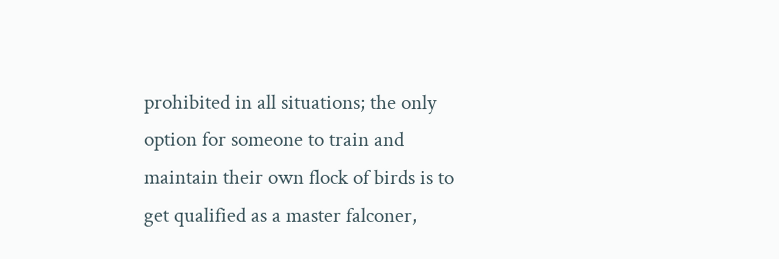prohibited in all situations; the only option for someone to train and maintain their own flock of birds is to get qualified as a master falconer,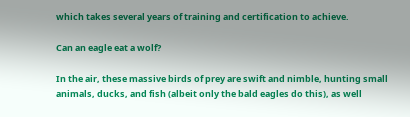which takes several years of training and certification to achieve.

Can an eagle eat a wolf?

In the air, these massive birds of prey are swift and nimble, hunting small animals, ducks, and fish (albeit only the bald eagles do this), as well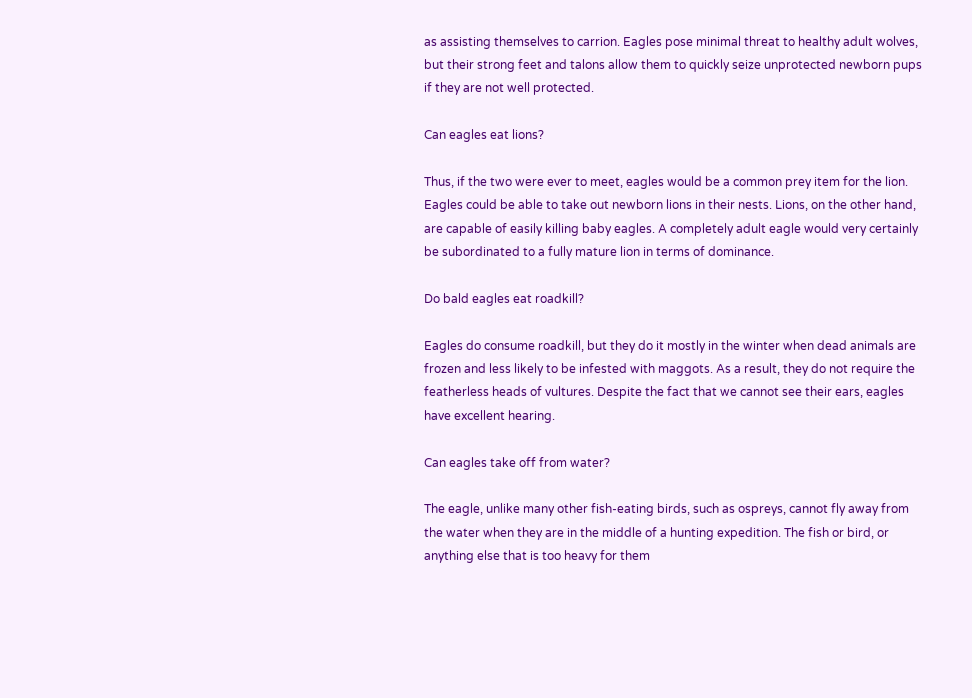as assisting themselves to carrion. Eagles pose minimal threat to healthy adult wolves, but their strong feet and talons allow them to quickly seize unprotected newborn pups if they are not well protected.

Can eagles eat lions?

Thus, if the two were ever to meet, eagles would be a common prey item for the lion. Eagles could be able to take out newborn lions in their nests. Lions, on the other hand, are capable of easily killing baby eagles. A completely adult eagle would very certainly be subordinated to a fully mature lion in terms of dominance.

Do bald eagles eat roadkill?

Eagles do consume roadkill, but they do it mostly in the winter when dead animals are frozen and less likely to be infested with maggots. As a result, they do not require the featherless heads of vultures. Despite the fact that we cannot see their ears, eagles have excellent hearing.

Can eagles take off from water?

The eagle, unlike many other fish-eating birds, such as ospreys, cannot fly away from the water when they are in the middle of a hunting expedition. The fish or bird, or anything else that is too heavy for them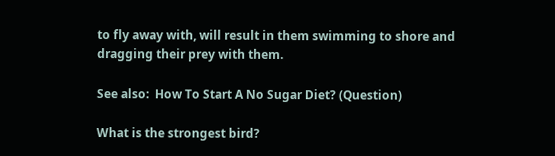to fly away with, will result in them swimming to shore and dragging their prey with them.

See also:  How To Start A No Sugar Diet? (Question)

What is the strongest bird?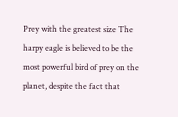Prey with the greatest size The harpy eagle is believed to be the most powerful bird of prey on the planet, despite the fact that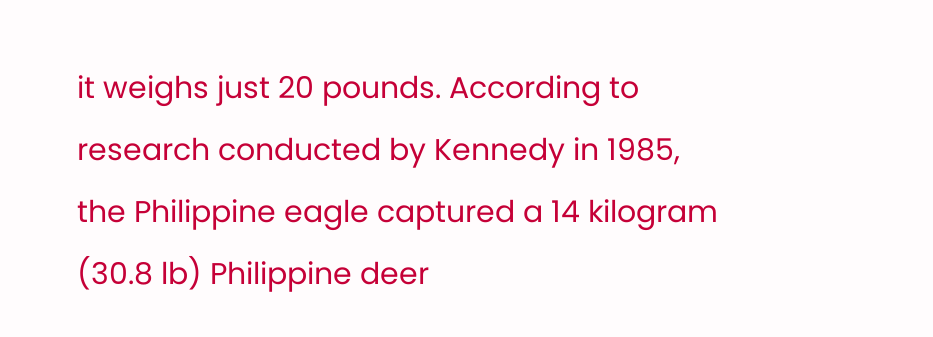it weighs just 20 pounds. According to research conducted by Kennedy in 1985, the Philippine eagle captured a 14 kilogram (30.8 lb) Philippine deer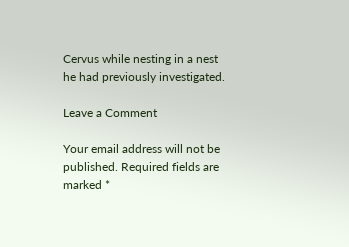Cervus while nesting in a nest he had previously investigated.

Leave a Comment

Your email address will not be published. Required fields are marked *